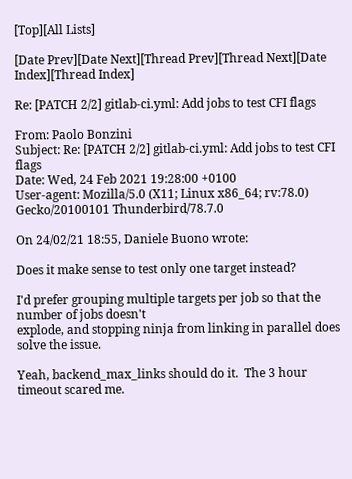[Top][All Lists]

[Date Prev][Date Next][Thread Prev][Thread Next][Date Index][Thread Index]

Re: [PATCH 2/2] gitlab-ci.yml: Add jobs to test CFI flags

From: Paolo Bonzini
Subject: Re: [PATCH 2/2] gitlab-ci.yml: Add jobs to test CFI flags
Date: Wed, 24 Feb 2021 19:28:00 +0100
User-agent: Mozilla/5.0 (X11; Linux x86_64; rv:78.0) Gecko/20100101 Thunderbird/78.7.0

On 24/02/21 18:55, Daniele Buono wrote:

Does it make sense to test only one target instead?

I'd prefer grouping multiple targets per job so that the number of jobs doesn't
explode, and stopping ninja from linking in parallel does solve the issue.

Yeah, backend_max_links should do it.  The 3 hour timeout scared me.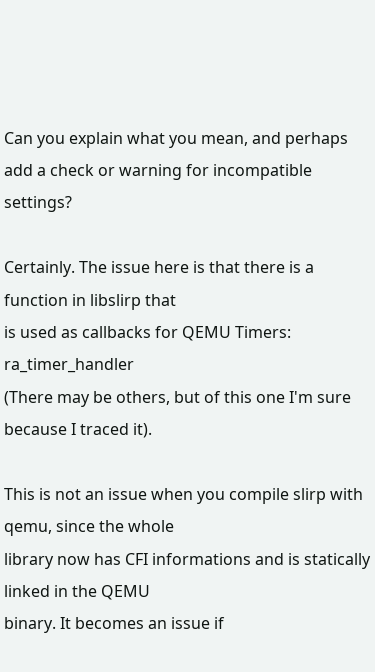Can you explain what you mean, and perhaps add a check or warning for incompatible settings?

Certainly. The issue here is that there is a function in libslirp that
is used as callbacks for QEMU Timers: ra_timer_handler
(There may be others, but of this one I'm sure because I traced it).

This is not an issue when you compile slirp with qemu, since the whole
library now has CFI informations and is statically linked in the QEMU
binary. It becomes an issue if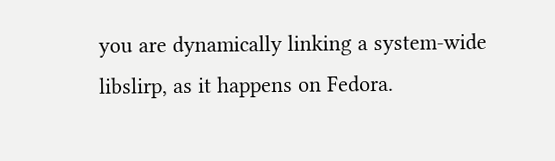you are dynamically linking a system-wide
libslirp, as it happens on Fedora.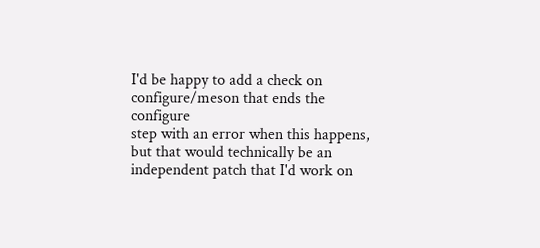I'd be happy to add a check on configure/meson that ends the configure
step with an error when this happens, but that would technically be an
independent patch that I'd work on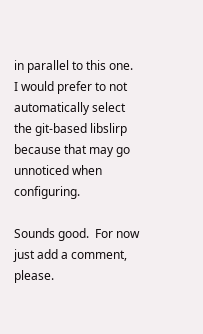in parallel to this one.
I would prefer to not automatically select the git-based libslirp
because that may go unnoticed when configuring.

Sounds good.  For now just add a comment, please.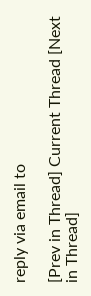reply via email to

[Prev in Thread] Current Thread [Next in Thread]